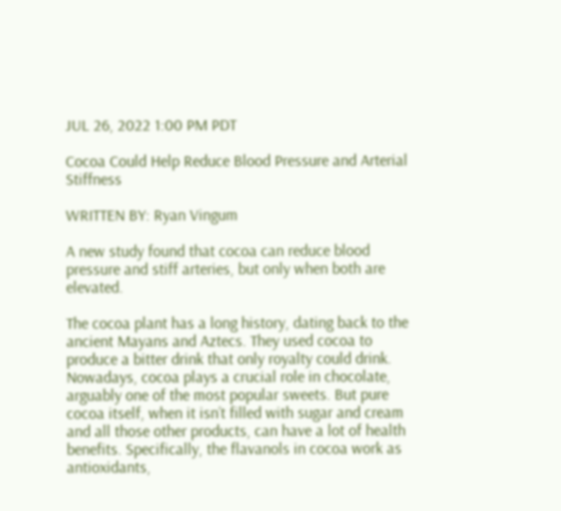JUL 26, 2022 1:00 PM PDT

Cocoa Could Help Reduce Blood Pressure and Arterial Stiffness

WRITTEN BY: Ryan Vingum

A new study found that cocoa can reduce blood pressure and stiff arteries, but only when both are elevated.

The cocoa plant has a long history, dating back to the ancient Mayans and Aztecs. They used cocoa to produce a bitter drink that only royalty could drink. Nowadays, cocoa plays a crucial role in chocolate, arguably one of the most popular sweets. But pure cocoa itself, when it isn’t filled with sugar and cream and all those other products, can have a lot of health benefits. Specifically, the flavanols in cocoa work as antioxidants,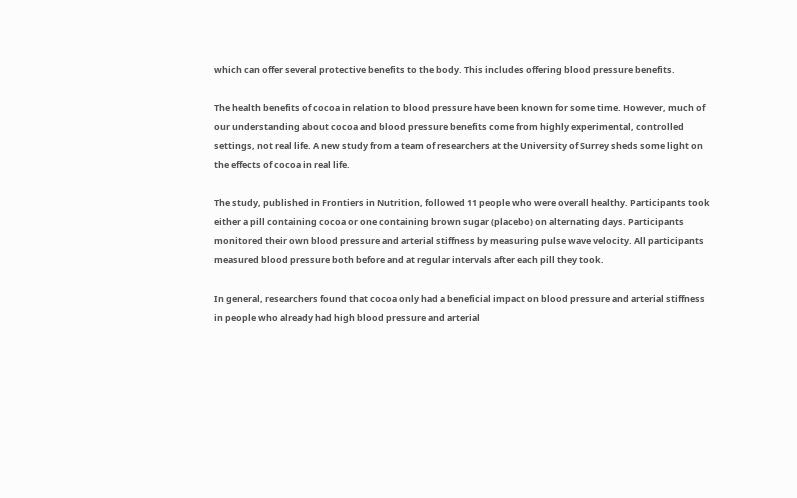which can offer several protective benefits to the body. This includes offering blood pressure benefits.

The health benefits of cocoa in relation to blood pressure have been known for some time. However, much of our understanding about cocoa and blood pressure benefits come from highly experimental, controlled settings, not real life. A new study from a team of researchers at the University of Surrey sheds some light on the effects of cocoa in real life.

The study, published in Frontiers in Nutrition, followed 11 people who were overall healthy. Participants took either a pill containing cocoa or one containing brown sugar (placebo) on alternating days. Participants monitored their own blood pressure and arterial stiffness by measuring pulse wave velocity. All participants measured blood pressure both before and at regular intervals after each pill they took.

In general, researchers found that cocoa only had a beneficial impact on blood pressure and arterial stiffness in people who already had high blood pressure and arterial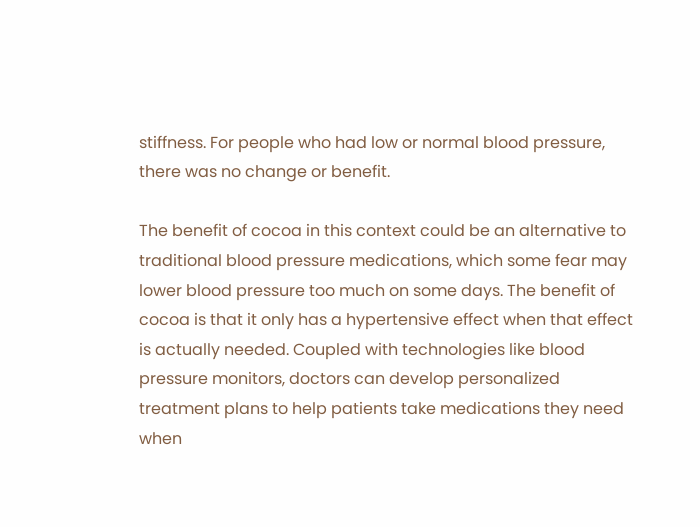stiffness. For people who had low or normal blood pressure, there was no change or benefit.

The benefit of cocoa in this context could be an alternative to traditional blood pressure medications, which some fear may lower blood pressure too much on some days. The benefit of cocoa is that it only has a hypertensive effect when that effect is actually needed. Coupled with technologies like blood pressure monitors, doctors can develop personalized treatment plans to help patients take medications they need when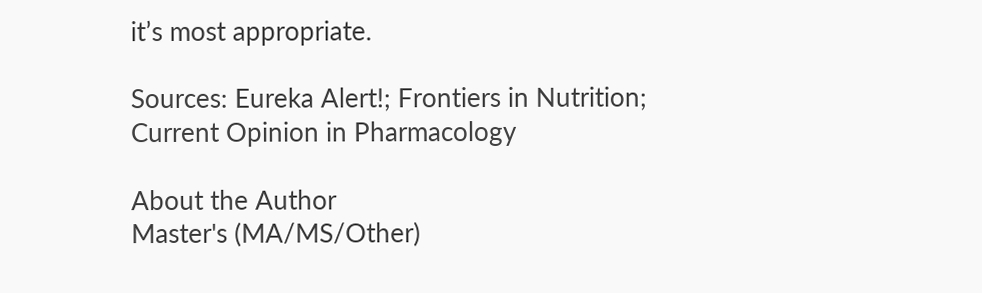it’s most appropriate.

Sources: Eureka Alert!; Frontiers in Nutrition; Current Opinion in Pharmacology

About the Author
Master's (MA/MS/Other)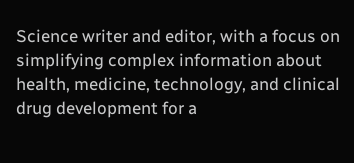Science writer and editor, with a focus on simplifying complex information about health, medicine, technology, and clinical drug development for a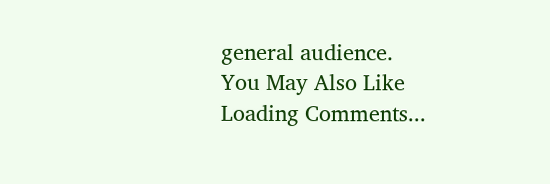general audience.
You May Also Like
Loading Comments...